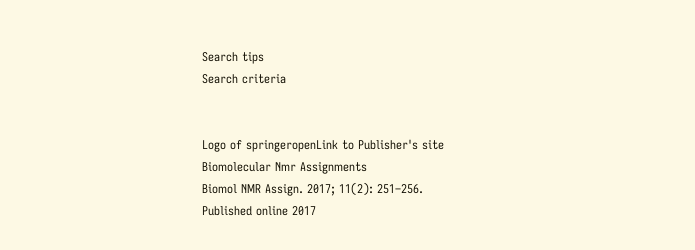Search tips
Search criteria


Logo of springeropenLink to Publisher's site
Biomolecular Nmr Assignments
Biomol NMR Assign. 2017; 11(2): 251–256.
Published online 2017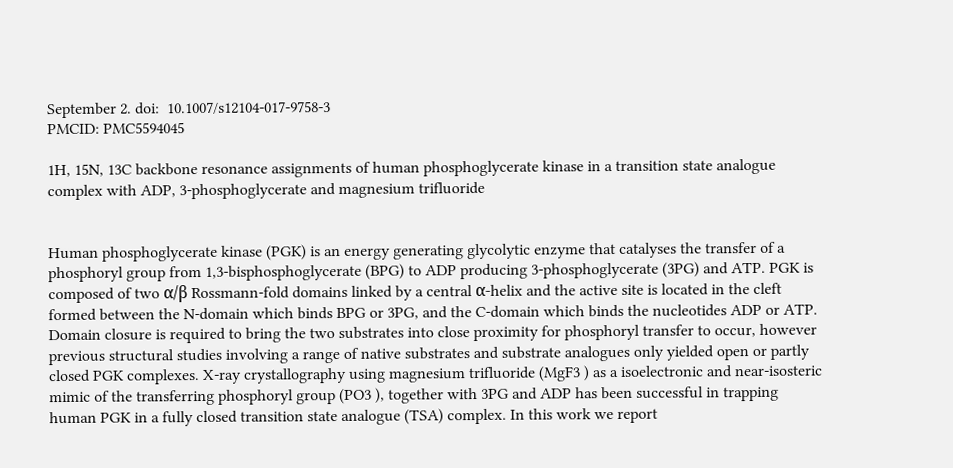September 2. doi:  10.1007/s12104-017-9758-3
PMCID: PMC5594045

1H, 15N, 13C backbone resonance assignments of human phosphoglycerate kinase in a transition state analogue complex with ADP, 3-phosphoglycerate and magnesium trifluoride


Human phosphoglycerate kinase (PGK) is an energy generating glycolytic enzyme that catalyses the transfer of a phosphoryl group from 1,3-bisphosphoglycerate (BPG) to ADP producing 3-phosphoglycerate (3PG) and ATP. PGK is composed of two α/β Rossmann-fold domains linked by a central α-helix and the active site is located in the cleft formed between the N-domain which binds BPG or 3PG, and the C-domain which binds the nucleotides ADP or ATP. Domain closure is required to bring the two substrates into close proximity for phosphoryl transfer to occur, however previous structural studies involving a range of native substrates and substrate analogues only yielded open or partly closed PGK complexes. X-ray crystallography using magnesium trifluoride (MgF3 ) as a isoelectronic and near-isosteric mimic of the transferring phosphoryl group (PO3 ), together with 3PG and ADP has been successful in trapping human PGK in a fully closed transition state analogue (TSA) complex. In this work we report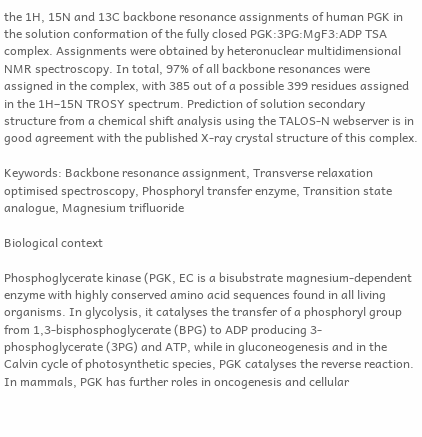the 1H, 15N and 13C backbone resonance assignments of human PGK in the solution conformation of the fully closed PGK:3PG:MgF3:ADP TSA complex. Assignments were obtained by heteronuclear multidimensional NMR spectroscopy. In total, 97% of all backbone resonances were assigned in the complex, with 385 out of a possible 399 residues assigned in the 1H–15N TROSY spectrum. Prediction of solution secondary structure from a chemical shift analysis using the TALOS-N webserver is in good agreement with the published X-ray crystal structure of this complex.

Keywords: Backbone resonance assignment, Transverse relaxation optimised spectroscopy, Phosphoryl transfer enzyme, Transition state analogue, Magnesium trifluoride

Biological context

Phosphoglycerate kinase (PGK, EC is a bisubstrate magnesium-dependent enzyme with highly conserved amino acid sequences found in all living organisms. In glycolysis, it catalyses the transfer of a phosphoryl group from 1,3-bisphosphoglycerate (BPG) to ADP producing 3-phosphoglycerate (3PG) and ATP, while in gluconeogenesis and in the Calvin cycle of photosynthetic species, PGK catalyses the reverse reaction. In mammals, PGK has further roles in oncogenesis and cellular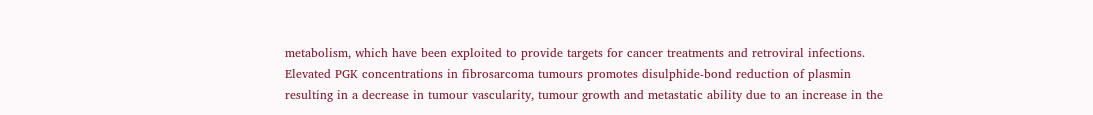metabolism, which have been exploited to provide targets for cancer treatments and retroviral infections. Elevated PGK concentrations in fibrosarcoma tumours promotes disulphide-bond reduction of plasmin resulting in a decrease in tumour vascularity, tumour growth and metastatic ability due to an increase in the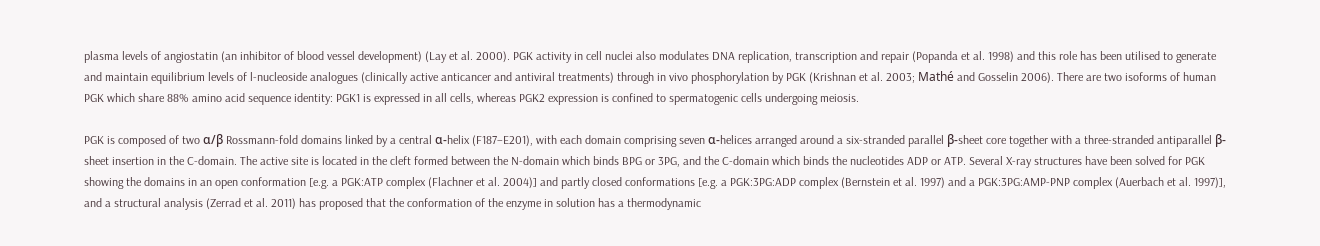plasma levels of angiostatin (an inhibitor of blood vessel development) (Lay et al. 2000). PGK activity in cell nuclei also modulates DNA replication, transcription and repair (Popanda et al. 1998) and this role has been utilised to generate and maintain equilibrium levels of l-nucleoside analogues (clinically active anticancer and antiviral treatments) through in vivo phosphorylation by PGK (Krishnan et al. 2003; Mathé and Gosselin 2006). There are two isoforms of human PGK which share 88% amino acid sequence identity: PGK1 is expressed in all cells, whereas PGK2 expression is confined to spermatogenic cells undergoing meiosis.

PGK is composed of two α/β Rossmann-fold domains linked by a central α-helix (F187−E201), with each domain comprising seven α-helices arranged around a six-stranded parallel β-sheet core together with a three-stranded antiparallel β-sheet insertion in the C-domain. The active site is located in the cleft formed between the N-domain which binds BPG or 3PG, and the C-domain which binds the nucleotides ADP or ATP. Several X-ray structures have been solved for PGK showing the domains in an open conformation [e.g. a PGK:ATP complex (Flachner et al. 2004)] and partly closed conformations [e.g. a PGK:3PG:ADP complex (Bernstein et al. 1997) and a PGK:3PG:AMP-PNP complex (Auerbach et al. 1997)], and a structural analysis (Zerrad et al. 2011) has proposed that the conformation of the enzyme in solution has a thermodynamic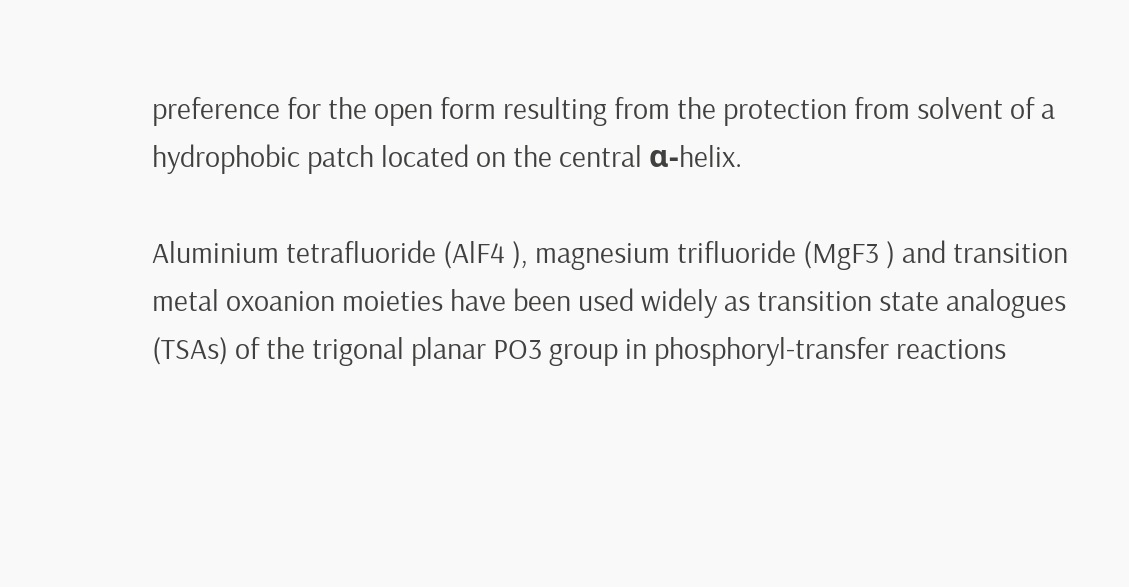preference for the open form resulting from the protection from solvent of a hydrophobic patch located on the central α-helix.

Aluminium tetrafluoride (AlF4 ), magnesium trifluoride (MgF3 ) and transition metal oxoanion moieties have been used widely as transition state analogues (TSAs) of the trigonal planar PO3 group in phosphoryl-transfer reactions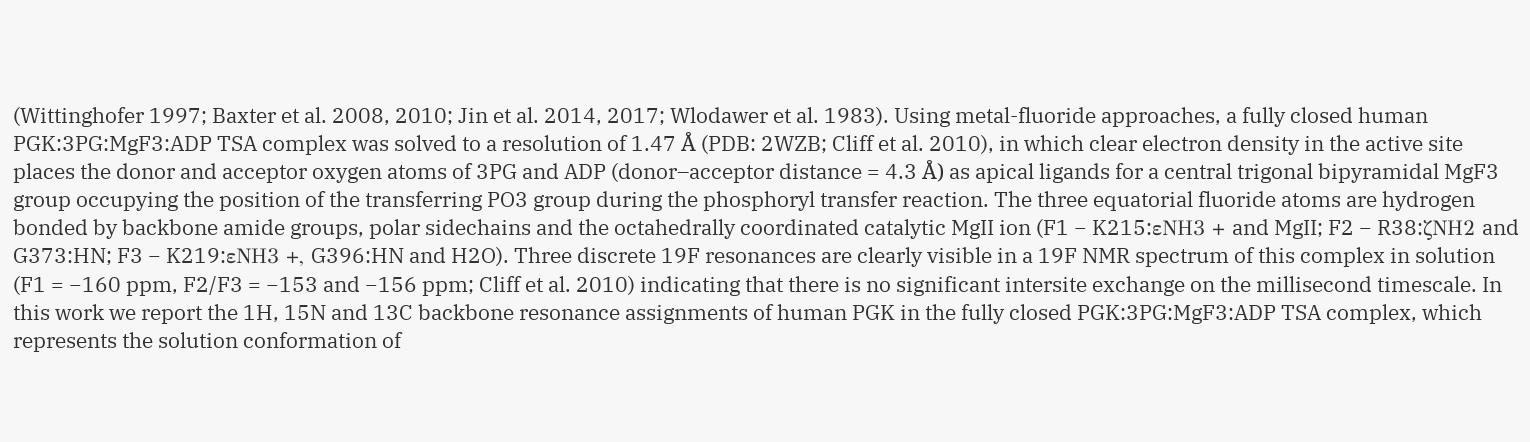(Wittinghofer 1997; Baxter et al. 2008, 2010; Jin et al. 2014, 2017; Wlodawer et al. 1983). Using metal-fluoride approaches, a fully closed human PGK:3PG:MgF3:ADP TSA complex was solved to a resolution of 1.47 Å (PDB: 2WZB; Cliff et al. 2010), in which clear electron density in the active site places the donor and acceptor oxygen atoms of 3PG and ADP (donor–acceptor distance = 4.3 Å) as apical ligands for a central trigonal bipyramidal MgF3 group occupying the position of the transferring PO3 group during the phosphoryl transfer reaction. The three equatorial fluoride atoms are hydrogen bonded by backbone amide groups, polar sidechains and the octahedrally coordinated catalytic MgII ion (F1 − K215:εNH3 + and MgII; F2 − R38:ζNH2 and G373:HN; F3 − K219:εNH3 +, G396:HN and H2O). Three discrete 19F resonances are clearly visible in a 19F NMR spectrum of this complex in solution (F1 = −160 ppm, F2/F3 = −153 and −156 ppm; Cliff et al. 2010) indicating that there is no significant intersite exchange on the millisecond timescale. In this work we report the 1H, 15N and 13C backbone resonance assignments of human PGK in the fully closed PGK:3PG:MgF3:ADP TSA complex, which represents the solution conformation of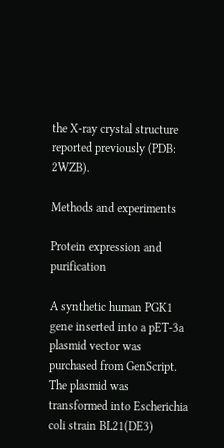the X-ray crystal structure reported previously (PDB: 2WZB).

Methods and experiments

Protein expression and purification

A synthetic human PGK1 gene inserted into a pET-3a plasmid vector was purchased from GenScript. The plasmid was transformed into Escherichia coli strain BL21(DE3)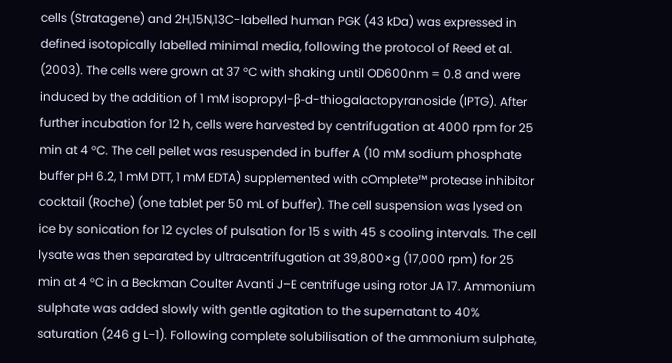cells (Stratagene) and 2H,15N,13C-labelled human PGK (43 kDa) was expressed in defined isotopically labelled minimal media, following the protocol of Reed et al. (2003). The cells were grown at 37 °C with shaking until OD600nm = 0.8 and were induced by the addition of 1 mM isopropyl-β-d-thiogalactopyranoside (IPTG). After further incubation for 12 h, cells were harvested by centrifugation at 4000 rpm for 25 min at 4 °C. The cell pellet was resuspended in buffer A (10 mM sodium phosphate buffer pH 6.2, 1 mM DTT, 1 mM EDTA) supplemented with cOmplete™ protease inhibitor cocktail (Roche) (one tablet per 50 mL of buffer). The cell suspension was lysed on ice by sonication for 12 cycles of pulsation for 15 s with 45 s cooling intervals. The cell lysate was then separated by ultracentrifugation at 39,800×g (17,000 rpm) for 25 min at 4 °C in a Beckman Coulter Avanti J–E centrifuge using rotor JA 17. Ammonium sulphate was added slowly with gentle agitation to the supernatant to 40% saturation (246 g L−1). Following complete solubilisation of the ammonium sulphate,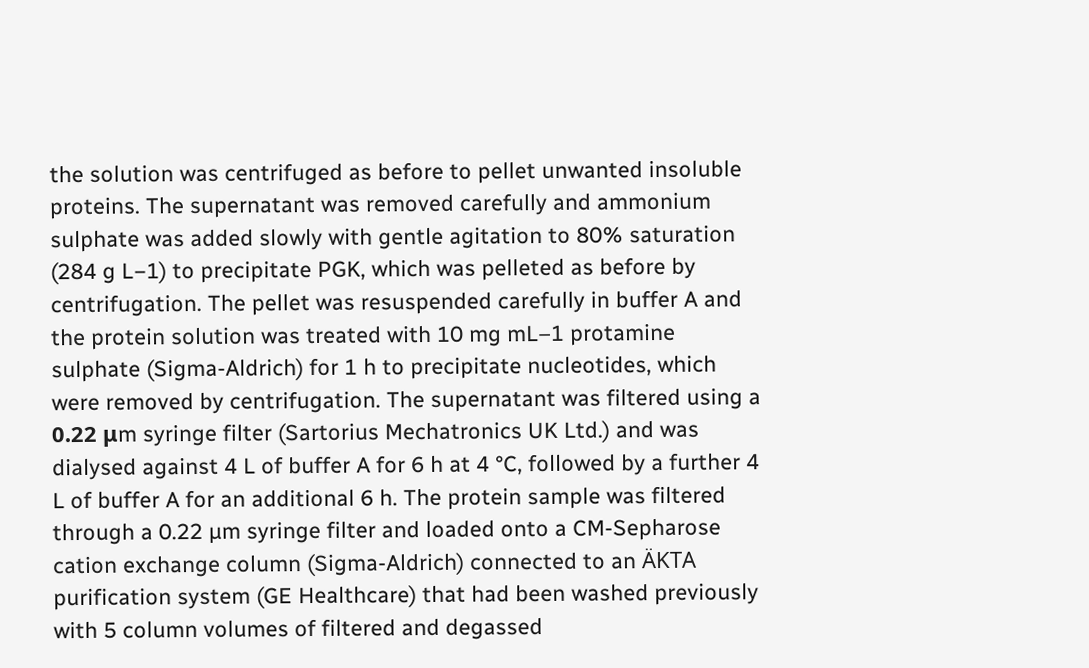the solution was centrifuged as before to pellet unwanted insoluble proteins. The supernatant was removed carefully and ammonium sulphate was added slowly with gentle agitation to 80% saturation (284 g L−1) to precipitate PGK, which was pelleted as before by centrifugation. The pellet was resuspended carefully in buffer A and the protein solution was treated with 10 mg mL–1 protamine sulphate (Sigma-Aldrich) for 1 h to precipitate nucleotides, which were removed by centrifugation. The supernatant was filtered using a 0.22 μm syringe filter (Sartorius Mechatronics UK Ltd.) and was dialysed against 4 L of buffer A for 6 h at 4 °C, followed by a further 4 L of buffer A for an additional 6 h. The protein sample was filtered through a 0.22 µm syringe filter and loaded onto a CM-Sepharose cation exchange column (Sigma-Aldrich) connected to an ÄKTA purification system (GE Healthcare) that had been washed previously with 5 column volumes of filtered and degassed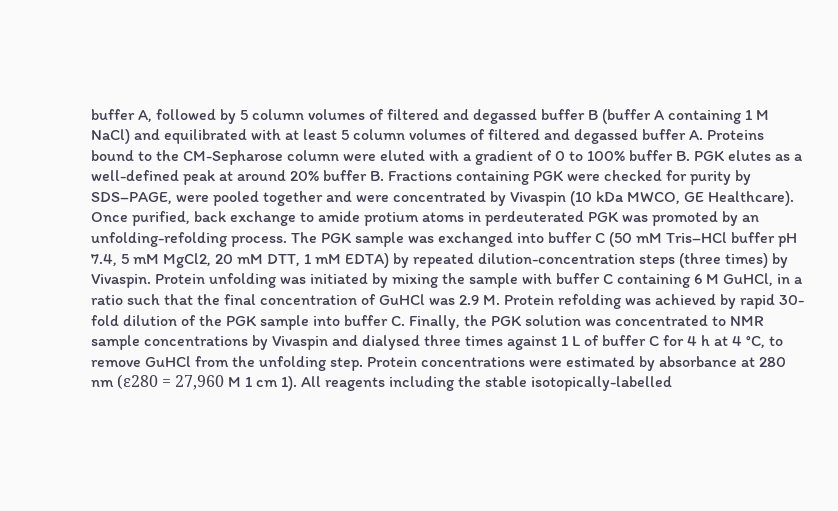buffer A, followed by 5 column volumes of filtered and degassed buffer B (buffer A containing 1 M NaCl) and equilibrated with at least 5 column volumes of filtered and degassed buffer A. Proteins bound to the CM-Sepharose column were eluted with a gradient of 0 to 100% buffer B. PGK elutes as a well-defined peak at around 20% buffer B. Fractions containing PGK were checked for purity by SDS–PAGE, were pooled together and were concentrated by Vivaspin (10 kDa MWCO, GE Healthcare). Once purified, back exchange to amide protium atoms in perdeuterated PGK was promoted by an unfolding-refolding process. The PGK sample was exchanged into buffer C (50 mM Tris–HCl buffer pH 7.4, 5 mM MgCl2, 20 mM DTT, 1 mM EDTA) by repeated dilution-concentration steps (three times) by Vivaspin. Protein unfolding was initiated by mixing the sample with buffer C containing 6 M GuHCl, in a ratio such that the final concentration of GuHCl was 2.9 M. Protein refolding was achieved by rapid 30-fold dilution of the PGK sample into buffer C. Finally, the PGK solution was concentrated to NMR sample concentrations by Vivaspin and dialysed three times against 1 L of buffer C for 4 h at 4 °C, to remove GuHCl from the unfolding step. Protein concentrations were estimated by absorbance at 280 nm (ε280 = 27,960 M 1 cm 1). All reagents including the stable isotopically-labelled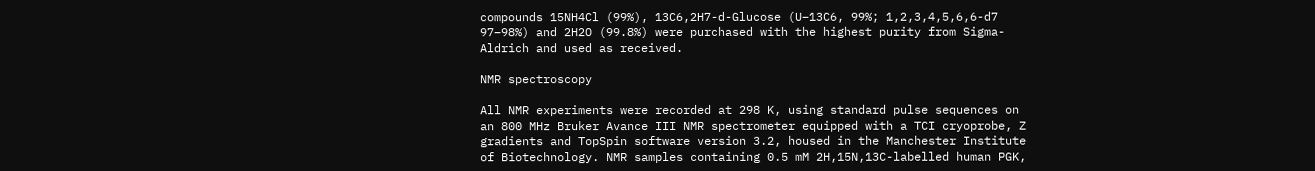compounds 15NH4Cl (99%), 13C6,2H7-d-Glucose (U–13C6, 99%; 1,2,3,4,5,6,6-d7 97–98%) and 2H2O (99.8%) were purchased with the highest purity from Sigma-Aldrich and used as received.

NMR spectroscopy

All NMR experiments were recorded at 298 K, using standard pulse sequences on an 800 MHz Bruker Avance III NMR spectrometer equipped with a TCI cryoprobe, Z gradients and TopSpin software version 3.2, housed in the Manchester Institute of Biotechnology. NMR samples containing 0.5 mM 2H,15N,13C-labelled human PGK,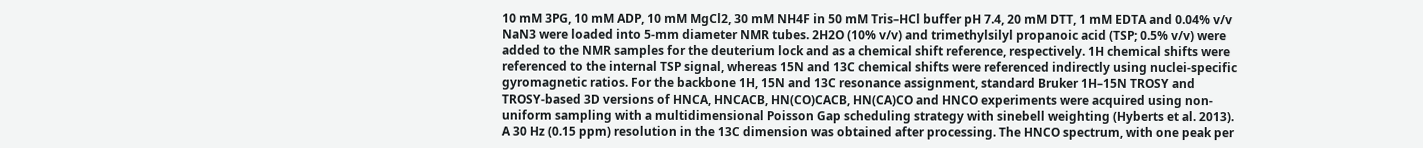10 mM 3PG, 10 mM ADP, 10 mM MgCl2, 30 mM NH4F in 50 mM Tris–HCl buffer pH 7.4, 20 mM DTT, 1 mM EDTA and 0.04% v/v NaN3 were loaded into 5-mm diameter NMR tubes. 2H2O (10% v/v) and trimethylsilyl propanoic acid (TSP; 0.5% v/v) were added to the NMR samples for the deuterium lock and as a chemical shift reference, respectively. 1H chemical shifts were referenced to the internal TSP signal, whereas 15N and 13C chemical shifts were referenced indirectly using nuclei-specific gyromagnetic ratios. For the backbone 1H, 15N and 13C resonance assignment, standard Bruker 1H–15N TROSY and TROSY-based 3D versions of HNCA, HNCACB, HN(CO)CACB, HN(CA)CO and HNCO experiments were acquired using non-uniform sampling with a multidimensional Poisson Gap scheduling strategy with sinebell weighting (Hyberts et al. 2013). A 30 Hz (0.15 ppm) resolution in the 13C dimension was obtained after processing. The HNCO spectrum, with one peak per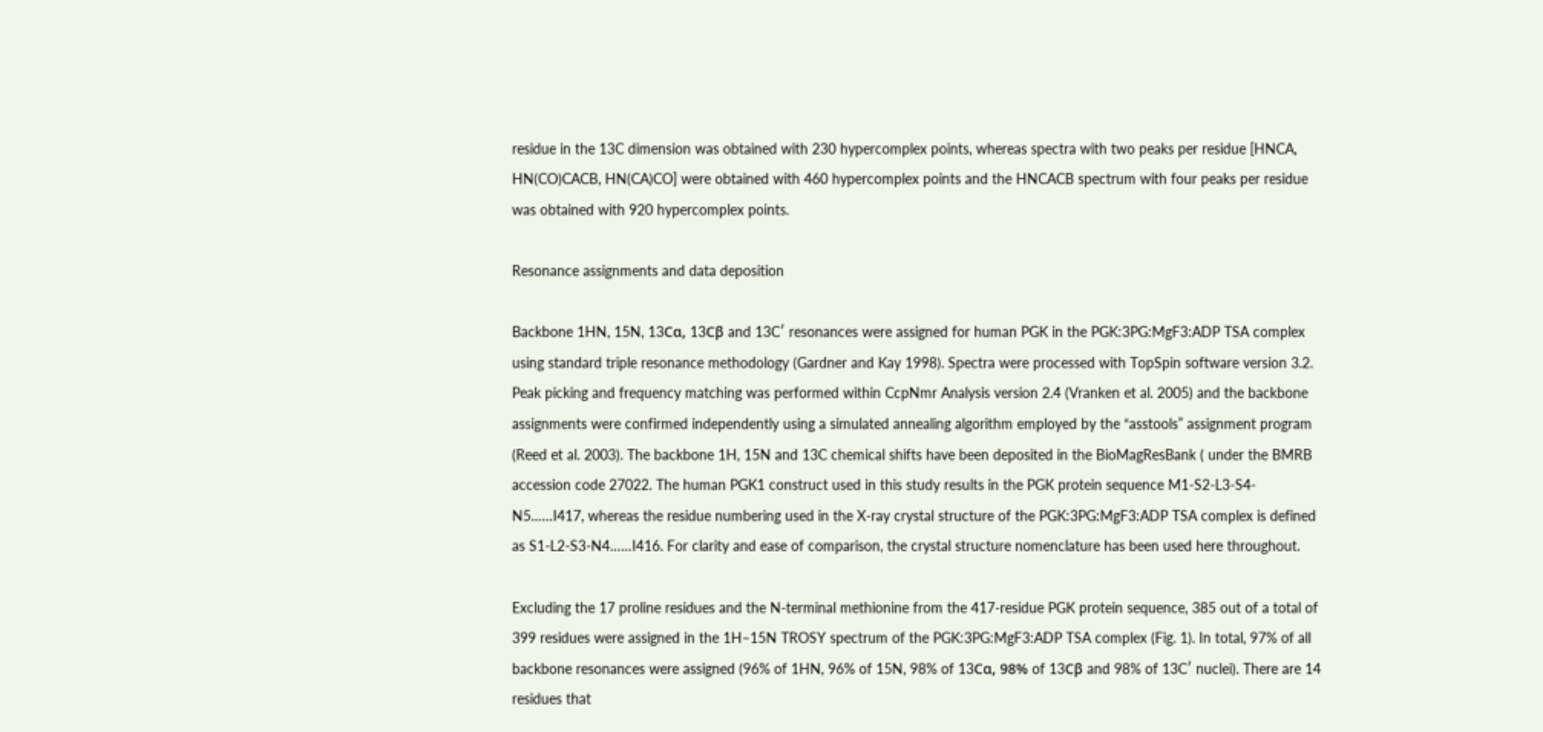residue in the 13C dimension was obtained with 230 hypercomplex points, whereas spectra with two peaks per residue [HNCA, HN(CO)CACB, HN(CA)CO] were obtained with 460 hypercomplex points and the HNCACB spectrum with four peaks per residue was obtained with 920 hypercomplex points.

Resonance assignments and data deposition

Backbone 1HN, 15N, 13Cα, 13Cβ and 13C′ resonances were assigned for human PGK in the PGK:3PG:MgF3:ADP TSA complex using standard triple resonance methodology (Gardner and Kay 1998). Spectra were processed with TopSpin software version 3.2. Peak picking and frequency matching was performed within CcpNmr Analysis version 2.4 (Vranken et al. 2005) and the backbone assignments were confirmed independently using a simulated annealing algorithm employed by the “asstools” assignment program (Reed et al. 2003). The backbone 1H, 15N and 13C chemical shifts have been deposited in the BioMagResBank ( under the BMRB accession code 27022. The human PGK1 construct used in this study results in the PGK protein sequence M1-S2-L3-S4-N5……I417, whereas the residue numbering used in the X-ray crystal structure of the PGK:3PG:MgF3:ADP TSA complex is defined as S1-L2-S3-N4……I416. For clarity and ease of comparison, the crystal structure nomenclature has been used here throughout.

Excluding the 17 proline residues and the N-terminal methionine from the 417-residue PGK protein sequence, 385 out of a total of 399 residues were assigned in the 1H–15N TROSY spectrum of the PGK:3PG:MgF3:ADP TSA complex (Fig. 1). In total, 97% of all backbone resonances were assigned (96% of 1HN, 96% of 15N, 98% of 13Cα, 98% of 13Cβ and 98% of 13C′ nuclei). There are 14 residues that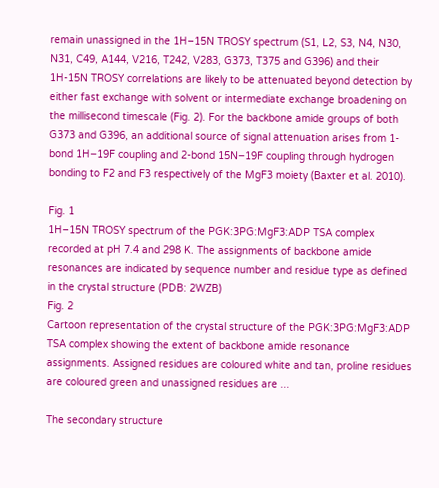remain unassigned in the 1H–15N TROSY spectrum (S1, L2, S3, N4, N30, N31, C49, A144, V216, T242, V283, G373, T375 and G396) and their 1H-15N TROSY correlations are likely to be attenuated beyond detection by either fast exchange with solvent or intermediate exchange broadening on the millisecond timescale (Fig. 2). For the backbone amide groups of both G373 and G396, an additional source of signal attenuation arises from 1-bond 1H−19F coupling and 2-bond 15N−19F coupling through hydrogen bonding to F2 and F3 respectively of the MgF3 moiety (Baxter et al. 2010).

Fig. 1
1H–15N TROSY spectrum of the PGK:3PG:MgF3:ADP TSA complex recorded at pH 7.4 and 298 K. The assignments of backbone amide resonances are indicated by sequence number and residue type as defined in the crystal structure (PDB: 2WZB)
Fig. 2
Cartoon representation of the crystal structure of the PGK:3PG:MgF3:ADP TSA complex showing the extent of backbone amide resonance assignments. Assigned residues are coloured white and tan, proline residues are coloured green and unassigned residues are ...

The secondary structure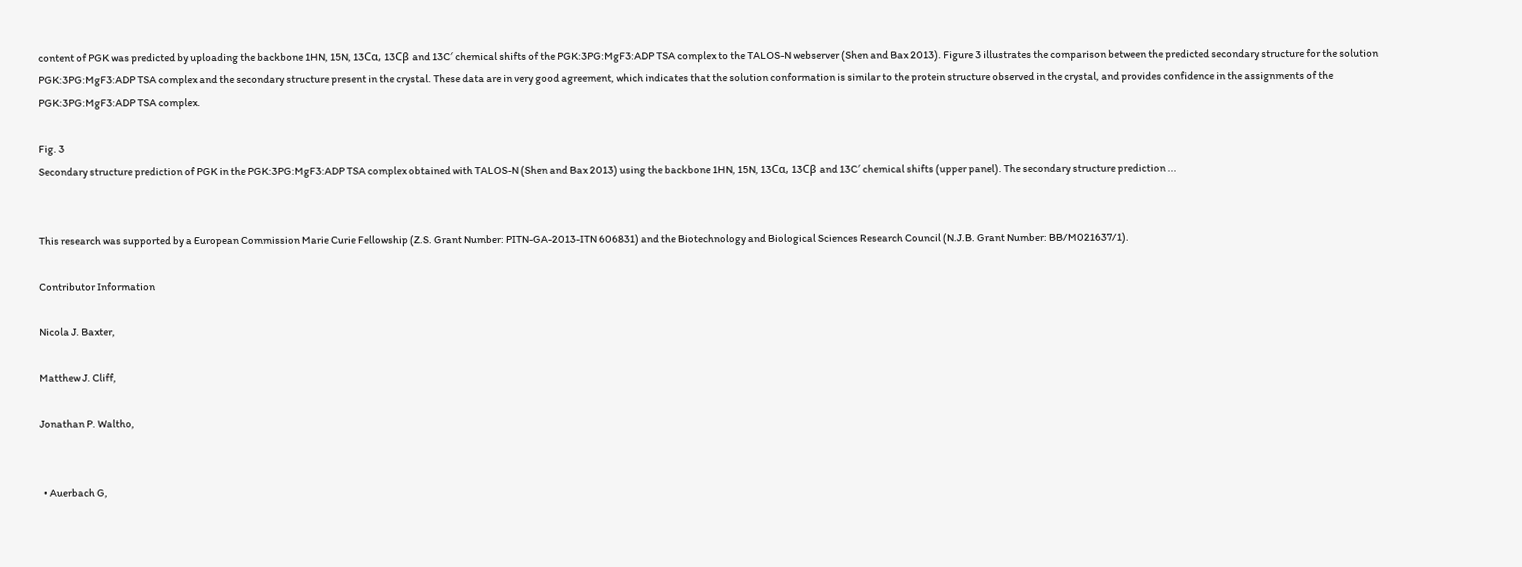content of PGK was predicted by uploading the backbone 1HN, 15N, 13Cα, 13Cβ and 13C′ chemical shifts of the PGK:3PG:MgF3:ADP TSA complex to the TALOS-N webserver (Shen and Bax 2013). Figure 3 illustrates the comparison between the predicted secondary structure for the solution PGK:3PG:MgF3:ADP TSA complex and the secondary structure present in the crystal. These data are in very good agreement, which indicates that the solution conformation is similar to the protein structure observed in the crystal, and provides confidence in the assignments of the PGK:3PG:MgF3:ADP TSA complex.

Fig. 3
Secondary structure prediction of PGK in the PGK:3PG:MgF3:ADP TSA complex obtained with TALOS-N (Shen and Bax 2013) using the backbone 1HN, 15N, 13Cα, 13Cβ and 13C′ chemical shifts (upper panel). The secondary structure prediction ...


This research was supported by a European Commission Marie Curie Fellowship (Z.S. Grant Number: PITN-GA-2013-ITN 606831) and the Biotechnology and Biological Sciences Research Council (N.J.B. Grant Number: BB/M021637/1).

Contributor Information

Nicola J. Baxter,

Matthew J. Cliff,

Jonathan P. Waltho,


  • Auerbach G,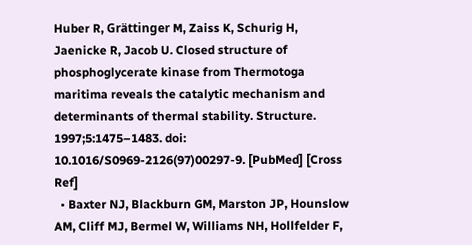Huber R, Grättinger M, Zaiss K, Schurig H, Jaenicke R, Jacob U. Closed structure of phosphoglycerate kinase from Thermotoga maritima reveals the catalytic mechanism and determinants of thermal stability. Structure. 1997;5:1475–1483. doi: 10.1016/S0969-2126(97)00297-9. [PubMed] [Cross Ref]
  • Baxter NJ, Blackburn GM, Marston JP, Hounslow AM, Cliff MJ, Bermel W, Williams NH, Hollfelder F,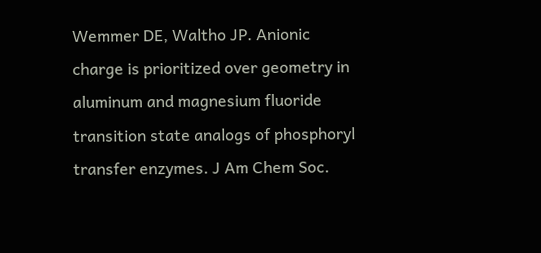Wemmer DE, Waltho JP. Anionic charge is prioritized over geometry in aluminum and magnesium fluoride transition state analogs of phosphoryl transfer enzymes. J Am Chem Soc.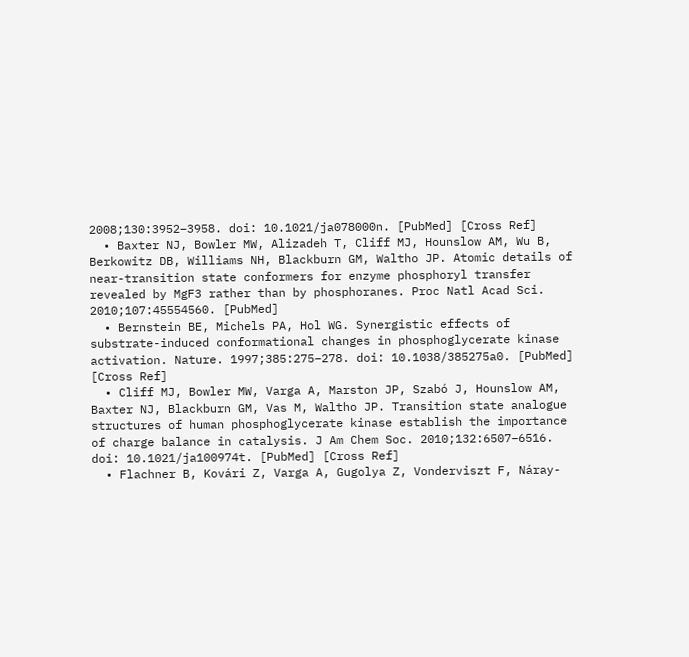2008;130:3952–3958. doi: 10.1021/ja078000n. [PubMed] [Cross Ref]
  • Baxter NJ, Bowler MW, Alizadeh T, Cliff MJ, Hounslow AM, Wu B, Berkowitz DB, Williams NH, Blackburn GM, Waltho JP. Atomic details of near-transition state conformers for enzyme phosphoryl transfer revealed by MgF3 rather than by phosphoranes. Proc Natl Acad Sci. 2010;107:45554560. [PubMed]
  • Bernstein BE, Michels PA, Hol WG. Synergistic effects of substrate-induced conformational changes in phosphoglycerate kinase activation. Nature. 1997;385:275–278. doi: 10.1038/385275a0. [PubMed] [Cross Ref]
  • Cliff MJ, Bowler MW, Varga A, Marston JP, Szabó J, Hounslow AM, Baxter NJ, Blackburn GM, Vas M, Waltho JP. Transition state analogue structures of human phosphoglycerate kinase establish the importance of charge balance in catalysis. J Am Chem Soc. 2010;132:6507–6516. doi: 10.1021/ja100974t. [PubMed] [Cross Ref]
  • Flachner B, Kovári Z, Varga A, Gugolya Z, Vonderviszt F, Náray-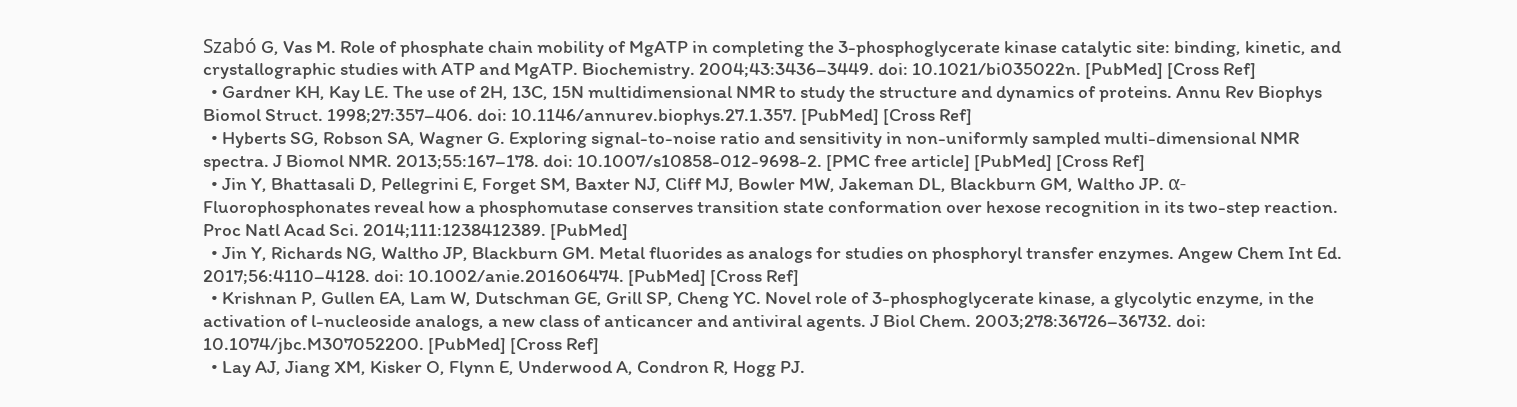Szabó G, Vas M. Role of phosphate chain mobility of MgATP in completing the 3-phosphoglycerate kinase catalytic site: binding, kinetic, and crystallographic studies with ATP and MgATP. Biochemistry. 2004;43:3436–3449. doi: 10.1021/bi035022n. [PubMed] [Cross Ref]
  • Gardner KH, Kay LE. The use of 2H, 13C, 15N multidimensional NMR to study the structure and dynamics of proteins. Annu Rev Biophys Biomol Struct. 1998;27:357–406. doi: 10.1146/annurev.biophys.27.1.357. [PubMed] [Cross Ref]
  • Hyberts SG, Robson SA, Wagner G. Exploring signal-to-noise ratio and sensitivity in non-uniformly sampled multi-dimensional NMR spectra. J Biomol NMR. 2013;55:167–178. doi: 10.1007/s10858-012-9698-2. [PMC free article] [PubMed] [Cross Ref]
  • Jin Y, Bhattasali D, Pellegrini E, Forget SM, Baxter NJ, Cliff MJ, Bowler MW, Jakeman DL, Blackburn GM, Waltho JP. α-Fluorophosphonates reveal how a phosphomutase conserves transition state conformation over hexose recognition in its two-step reaction. Proc Natl Acad Sci. 2014;111:1238412389. [PubMed]
  • Jin Y, Richards NG, Waltho JP, Blackburn GM. Metal fluorides as analogs for studies on phosphoryl transfer enzymes. Angew Chem Int Ed. 2017;56:4110–4128. doi: 10.1002/anie.201606474. [PubMed] [Cross Ref]
  • Krishnan P, Gullen EA, Lam W, Dutschman GE, Grill SP, Cheng YC. Novel role of 3-phosphoglycerate kinase, a glycolytic enzyme, in the activation of l-nucleoside analogs, a new class of anticancer and antiviral agents. J Biol Chem. 2003;278:36726–36732. doi: 10.1074/jbc.M307052200. [PubMed] [Cross Ref]
  • Lay AJ, Jiang XM, Kisker O, Flynn E, Underwood A, Condron R, Hogg PJ.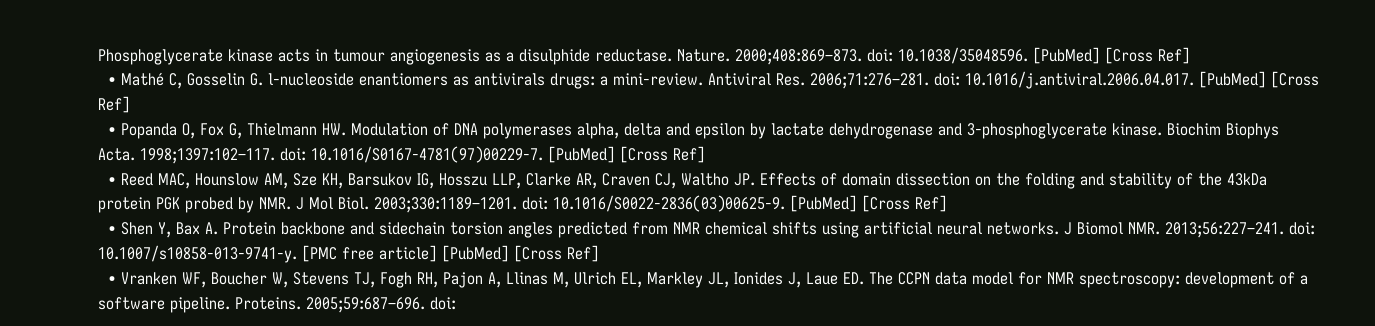Phosphoglycerate kinase acts in tumour angiogenesis as a disulphide reductase. Nature. 2000;408:869–873. doi: 10.1038/35048596. [PubMed] [Cross Ref]
  • Mathé C, Gosselin G. l-nucleoside enantiomers as antivirals drugs: a mini-review. Antiviral Res. 2006;71:276–281. doi: 10.1016/j.antiviral.2006.04.017. [PubMed] [Cross Ref]
  • Popanda O, Fox G, Thielmann HW. Modulation of DNA polymerases alpha, delta and epsilon by lactate dehydrogenase and 3-phosphoglycerate kinase. Biochim Biophys Acta. 1998;1397:102–117. doi: 10.1016/S0167-4781(97)00229-7. [PubMed] [Cross Ref]
  • Reed MAC, Hounslow AM, Sze KH, Barsukov IG, Hosszu LLP, Clarke AR, Craven CJ, Waltho JP. Effects of domain dissection on the folding and stability of the 43kDa protein PGK probed by NMR. J Mol Biol. 2003;330:1189–1201. doi: 10.1016/S0022-2836(03)00625-9. [PubMed] [Cross Ref]
  • Shen Y, Bax A. Protein backbone and sidechain torsion angles predicted from NMR chemical shifts using artificial neural networks. J Biomol NMR. 2013;56:227–241. doi: 10.1007/s10858-013-9741-y. [PMC free article] [PubMed] [Cross Ref]
  • Vranken WF, Boucher W, Stevens TJ, Fogh RH, Pajon A, Llinas M, Ulrich EL, Markley JL, Ionides J, Laue ED. The CCPN data model for NMR spectroscopy: development of a software pipeline. Proteins. 2005;59:687–696. doi: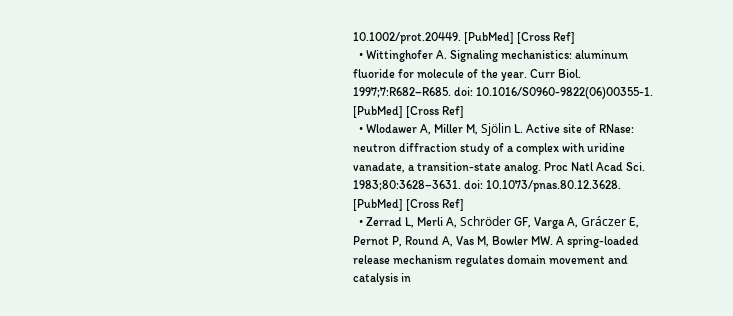10.1002/prot.20449. [PubMed] [Cross Ref]
  • Wittinghofer A. Signaling mechanistics: aluminum fluoride for molecule of the year. Curr Biol. 1997;7:R682–R685. doi: 10.1016/S0960-9822(06)00355-1. [PubMed] [Cross Ref]
  • Wlodawer A, Miller M, Sjölin L. Active site of RNase: neutron diffraction study of a complex with uridine vanadate, a transition-state analog. Proc Natl Acad Sci. 1983;80:3628–3631. doi: 10.1073/pnas.80.12.3628. [PubMed] [Cross Ref]
  • Zerrad L, Merli A, Schröder GF, Varga A, Gráczer E, Pernot P, Round A, Vas M, Bowler MW. A spring-loaded release mechanism regulates domain movement and catalysis in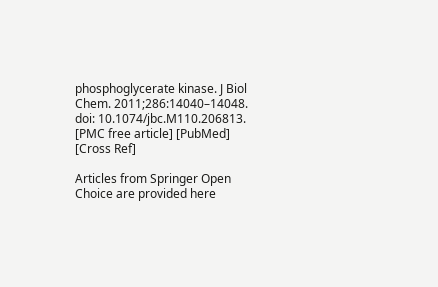phosphoglycerate kinase. J Biol Chem. 2011;286:14040–14048. doi: 10.1074/jbc.M110.206813. [PMC free article] [PubMed] [Cross Ref]

Articles from Springer Open Choice are provided here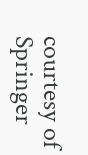courtesy of Springer